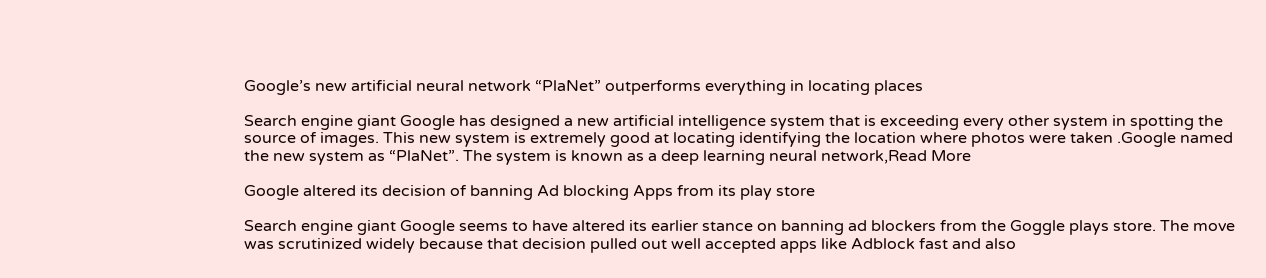Google’s new artificial neural network “PlaNet” outperforms everything in locating places

Search engine giant Google has designed a new artificial intelligence system that is exceeding every other system in spotting the source of images. This new system is extremely good at locating identifying the location where photos were taken .Google named the new system as “PlaNet”. The system is known as a deep learning neural network,Read More

Google altered its decision of banning Ad blocking Apps from its play store

Search engine giant Google seems to have altered its earlier stance on banning ad blockers from the Goggle plays store. The move was scrutinized widely because that decision pulled out well accepted apps like Adblock fast and also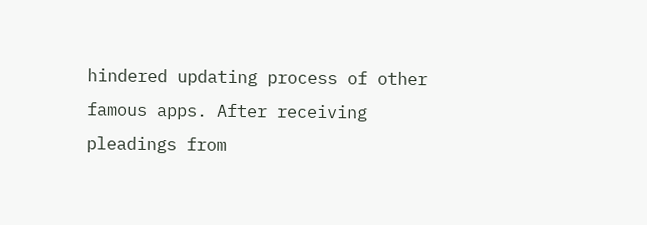hindered updating process of other famous apps. After receiving pleadings from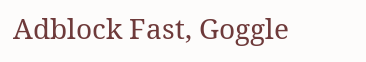Adblock Fast, Goggle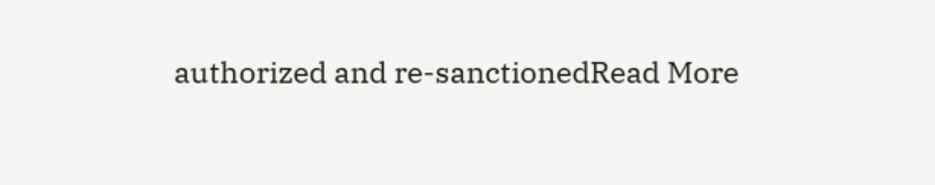authorized and re-sanctionedRead More